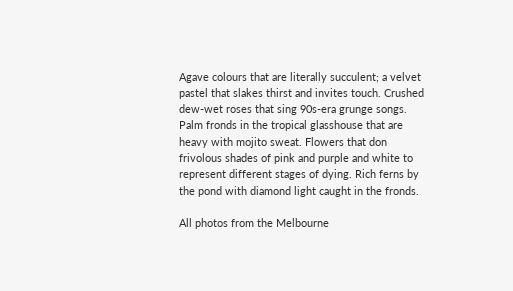Agave colours that are literally succulent; a velvet pastel that slakes thirst and invites touch. Crushed dew-wet roses that sing 90s-era grunge songs. Palm fronds in the tropical glasshouse that are heavy with mojito sweat. Flowers that don frivolous shades of pink and purple and white to represent different stages of dying. Rich ferns by the pond with diamond light caught in the fronds.

All photos from the Melbourne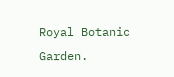Royal Botanic Garden.